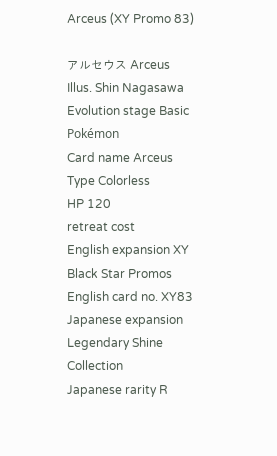Arceus (XY Promo 83)

アルセウス Arceus
Illus. Shin Nagasawa
Evolution stage Basic Pokémon
Card name Arceus
Type Colorless
HP 120
retreat cost
English expansion XY Black Star Promos
English card no. XY83
Japanese expansion Legendary Shine Collection
Japanese rarity R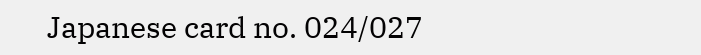Japanese card no. 024/027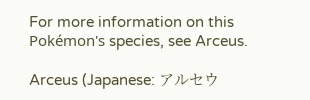For more information on this Pokémon's species, see Arceus.

Arceus (Japanese: アルセウ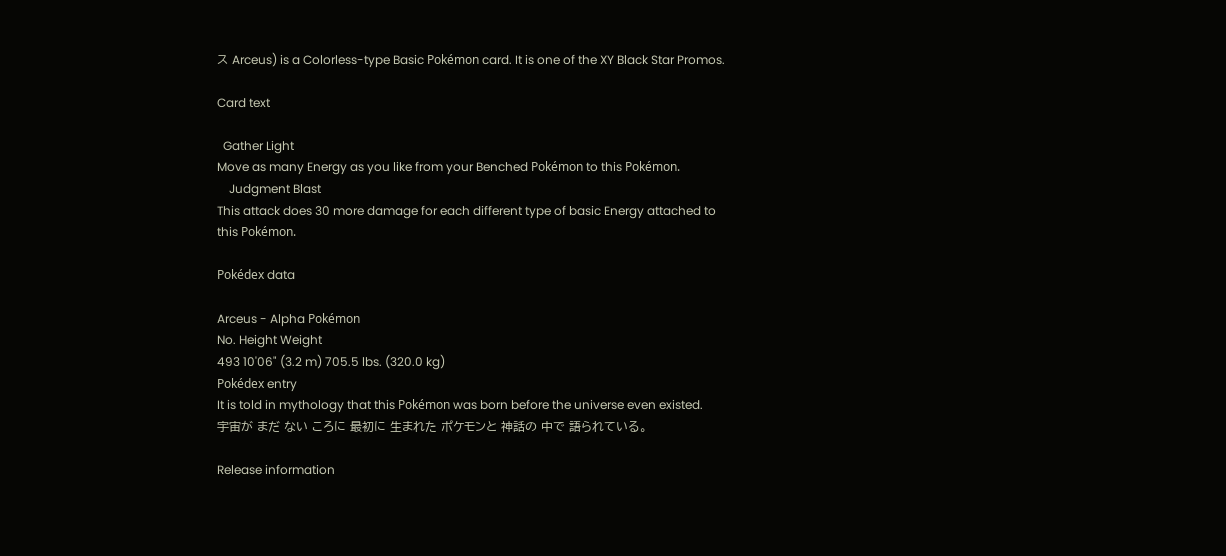ス Arceus) is a Colorless-type Basic Pokémon card. It is one of the XY Black Star Promos.

Card text

  Gather Light
Move as many Energy as you like from your Benched Pokémon to this Pokémon.
    Judgment Blast
This attack does 30 more damage for each different type of basic Energy attached to this Pokémon.

Pokédex data

Arceus - Alpha Pokémon
No. Height Weight
493 10'06" (3.2 m) 705.5 lbs. (320.0 kg)
Pokédex entry
It is told in mythology that this Pokémon was born before the universe even existed.
宇宙が まだ ない ころに 最初に 生まれた ポケモンと 神話の 中で 語られている。

Release information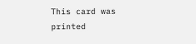This card was printed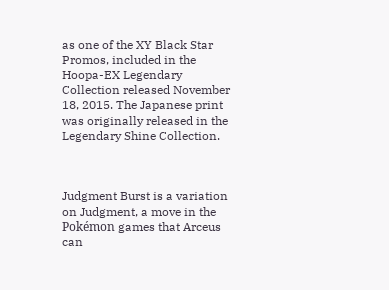as one of the XY Black Star Promos, included in the Hoopa-EX Legendary Collection released November 18, 2015. The Japanese print was originally released in the Legendary Shine Collection.



Judgment Burst is a variation on Judgment, a move in the Pokémon games that Arceus can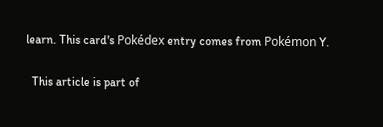learn. This card's Pokédex entry comes from Pokémon Y.

  This article is part of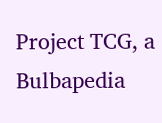Project TCG, a Bulbapedia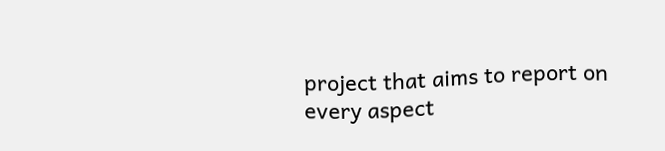project that aims to report on every aspect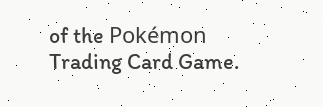of the Pokémon Trading Card Game.